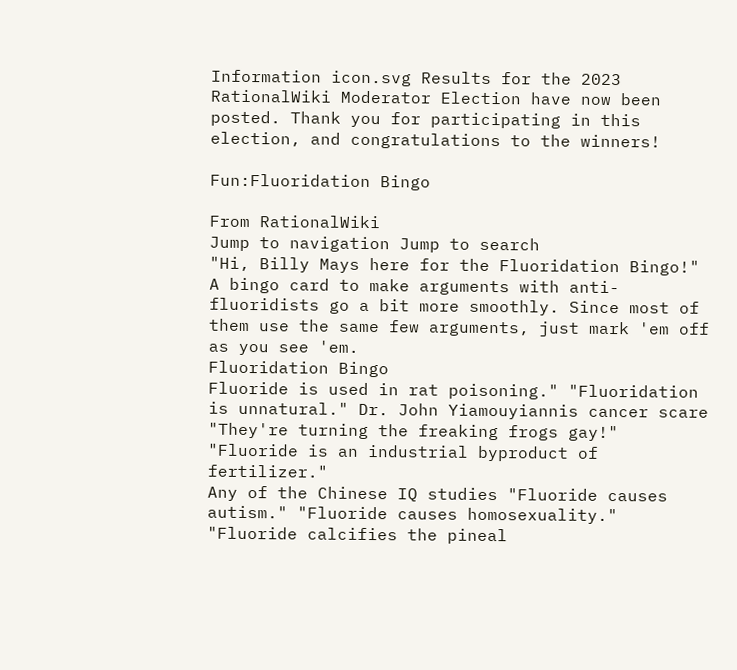Information icon.svg Results for the 2023 RationalWiki Moderator Election have now been posted. Thank you for participating in this election, and congratulations to the winners!

Fun:Fluoridation Bingo

From RationalWiki
Jump to navigation Jump to search
"Hi, Billy Mays here for the Fluoridation Bingo!"
A bingo card to make arguments with anti-fluoridists go a bit more smoothly. Since most of them use the same few arguments, just mark 'em off as you see 'em.
Fluoridation Bingo
Fluoride is used in rat poisoning." "Fluoridation is unnatural." Dr. John Yiamouyiannis cancer scare "They're turning the freaking frogs gay!" "Fluoride is an industrial byproduct of fertilizer."
Any of the Chinese IQ studies "Fluoride causes autism." "Fluoride causes homosexuality." "Fluoride calcifies the pineal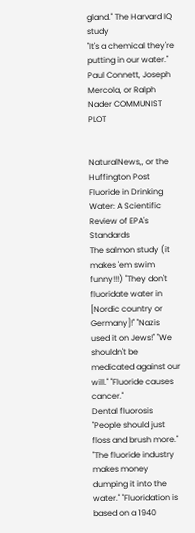gland." The Harvard IQ study
"It's a chemical they're putting in our water." Paul Connett, Joseph Mercola, or Ralph Nader COMMUNIST PLOT


NaturalNews,, or the Huffington Post Fluoride in Drinking Water: A Scientific Review of EPA's Standards
The salmon study (it makes 'em swim funny!!!) "They don't fluoridate water in [Nordic country or Germany]!" "Nazis used it on Jews!" "We shouldn't be medicated against our will." "Fluoride causes cancer."
Dental fluorosis "People should just floss and brush more." "The fluoride industry makes money dumping it into the water." "Fluoridation is based on a 1940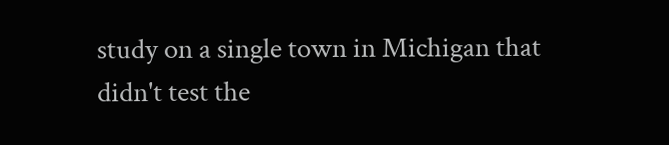study on a single town in Michigan that didn't test the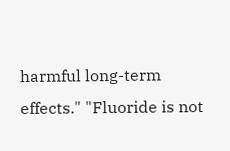harmful long-term effects." "Fluoride is not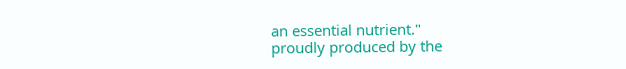an essential nutrient."
proudly produced by the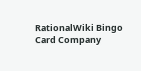RationalWiki Bingo Card Company